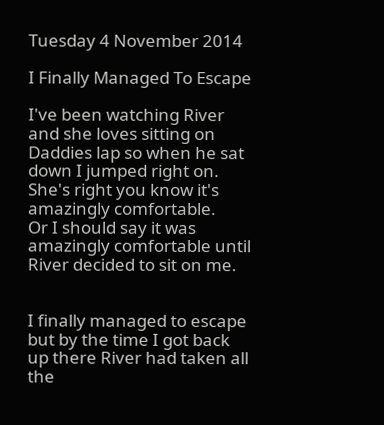Tuesday 4 November 2014

I Finally Managed To Escape

I've been watching River and she loves sitting on Daddies lap so when he sat down I jumped right on. She's right you know it's amazingly comfortable.
Or I should say it was amazingly comfortable until River decided to sit on me.


I finally managed to escape but by the time I got back up there River had taken all the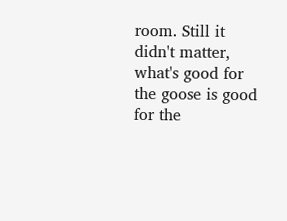room. Still it didn't matter, what's good for the goose is good for the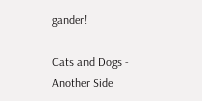gander!

Cats and Dogs - Another Side